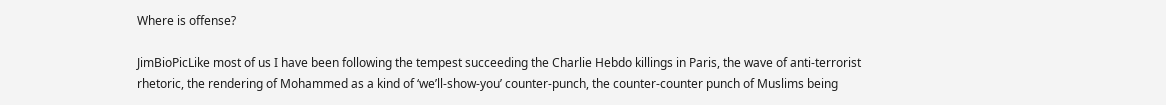Where is offense?

JimBioPicLike most of us I have been following the tempest succeeding the Charlie Hebdo killings in Paris, the wave of anti-terrorist rhetoric, the rendering of Mohammed as a kind of ‘we’ll-show-you’ counter-punch, the counter-counter punch of Muslims being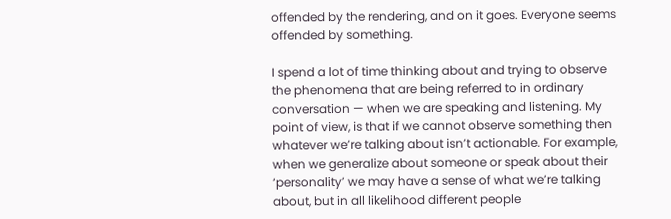offended by the rendering, and on it goes. Everyone seems offended by something.

I spend a lot of time thinking about and trying to observe the phenomena that are being referred to in ordinary conversation — when we are speaking and listening. My point of view, is that if we cannot observe something then whatever we’re talking about isn’t actionable. For example, when we generalize about someone or speak about their ‘personality’ we may have a sense of what we’re talking about, but in all likelihood different people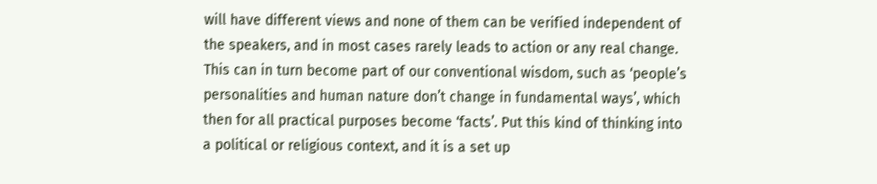will have different views and none of them can be verified independent of the speakers, and in most cases rarely leads to action or any real change. This can in turn become part of our conventional wisdom, such as ‘people’s personalities and human nature don’t change in fundamental ways’, which then for all practical purposes become ‘facts’. Put this kind of thinking into a political or religious context, and it is a set up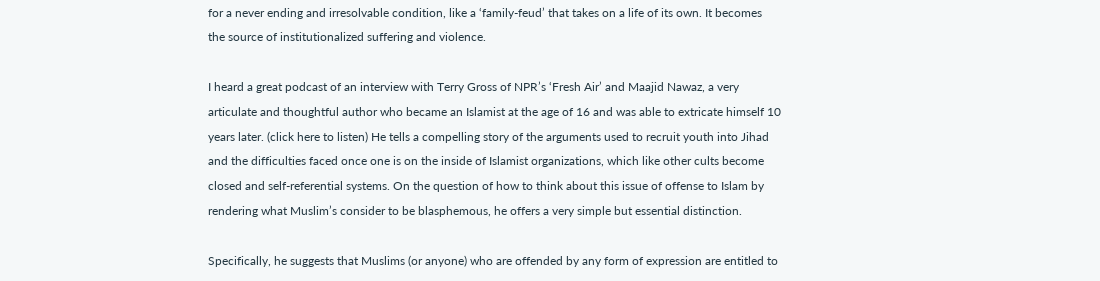for a never ending and irresolvable condition, like a ‘family-feud’ that takes on a life of its own. It becomes the source of institutionalized suffering and violence.

I heard a great podcast of an interview with Terry Gross of NPR’s ‘Fresh Air’ and Maajid Nawaz, a very articulate and thoughtful author who became an Islamist at the age of 16 and was able to extricate himself 10 years later. (click here to listen) He tells a compelling story of the arguments used to recruit youth into Jihad and the difficulties faced once one is on the inside of Islamist organizations, which like other cults become closed and self-referential systems. On the question of how to think about this issue of offense to Islam by rendering what Muslim’s consider to be blasphemous, he offers a very simple but essential distinction.

Specifically, he suggests that Muslims (or anyone) who are offended by any form of expression are entitled to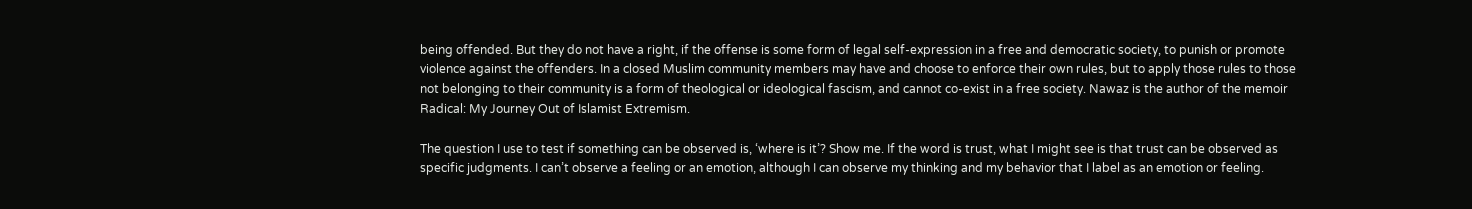being offended. But they do not have a right, if the offense is some form of legal self-expression in a free and democratic society, to punish or promote violence against the offenders. In a closed Muslim community members may have and choose to enforce their own rules, but to apply those rules to those not belonging to their community is a form of theological or ideological fascism, and cannot co-exist in a free society. Nawaz is the author of the memoir Radical: My Journey Out of Islamist Extremism.

The question I use to test if something can be observed is, ‘where is it’? Show me. If the word is trust, what I might see is that trust can be observed as specific judgments. I can’t observe a feeling or an emotion, although I can observe my thinking and my behavior that I label as an emotion or feeling.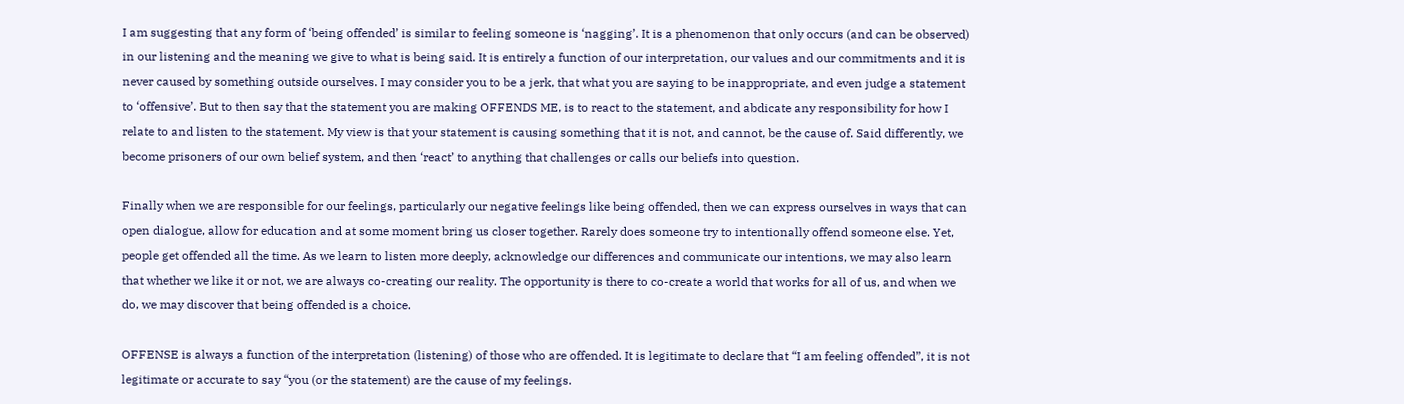I am suggesting that any form of ‘being offended’ is similar to feeling someone is ‘nagging’. It is a phenomenon that only occurs (and can be observed) in our listening and the meaning we give to what is being said. It is entirely a function of our interpretation, our values and our commitments and it is never caused by something outside ourselves. I may consider you to be a jerk, that what you are saying to be inappropriate, and even judge a statement to ‘offensive’. But to then say that the statement you are making OFFENDS ME, is to react to the statement, and abdicate any responsibility for how I relate to and listen to the statement. My view is that your statement is causing something that it is not, and cannot, be the cause of. Said differently, we become prisoners of our own belief system, and then ‘react’ to anything that challenges or calls our beliefs into question.

Finally when we are responsible for our feelings, particularly our negative feelings like being offended, then we can express ourselves in ways that can open dialogue, allow for education and at some moment bring us closer together. Rarely does someone try to intentionally offend someone else. Yet, people get offended all the time. As we learn to listen more deeply, acknowledge our differences and communicate our intentions, we may also learn that whether we like it or not, we are always co-creating our reality. The opportunity is there to co-create a world that works for all of us, and when we do, we may discover that being offended is a choice.

OFFENSE is always a function of the interpretation (listening) of those who are offended. It is legitimate to declare that “I am feeling offended”, it is not legitimate or accurate to say “you (or the statement) are the cause of my feelings.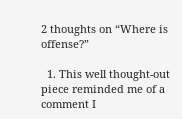2 thoughts on “Where is offense?”

  1. This well thought-out piece reminded me of a comment I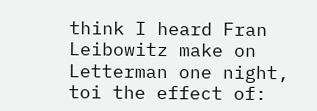think I heard Fran Leibowitz make on Letterman one night, toi the effect of: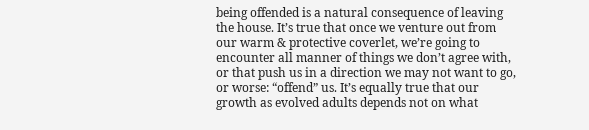being offended is a natural consequence of leaving the house. It’s true that once we venture out from our warm & protective coverlet, we’re going to encounter all manner of things we don’t agree with, or that push us in a direction we may not want to go, or worse: “offend” us. It’s equally true that our growth as evolved adults depends not on what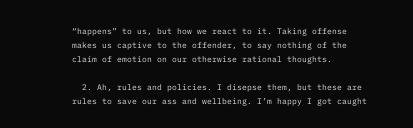“happens” to us, but how we react to it. Taking offense makes us captive to the offender, to say nothing of the claim of emotion on our otherwise rational thoughts.

  2. Ah, rules and policies. I disepse them, but these are rules to save our ass and wellbeing. I’m happy I got caught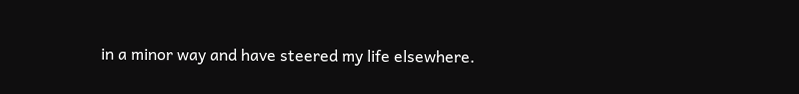in a minor way and have steered my life elsewhere.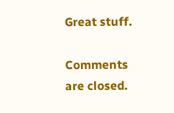Great stuff.

Comments are closed.